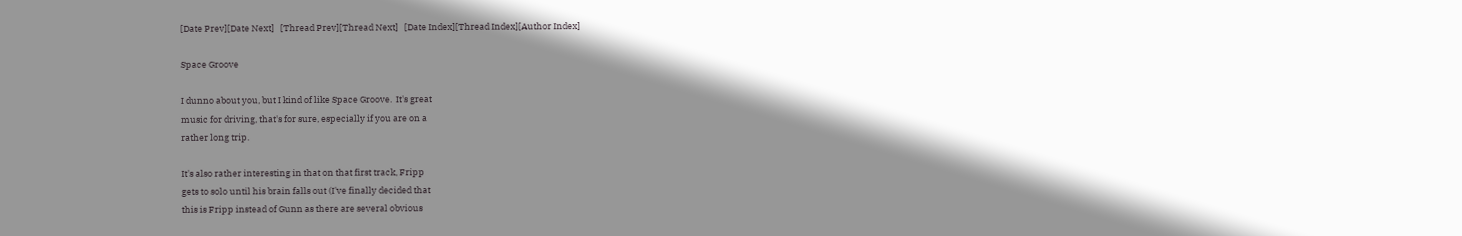[Date Prev][Date Next]   [Thread Prev][Thread Next]   [Date Index][Thread Index][Author Index]

Space Groove

I dunno about you, but I kind of like Space Groove.  It's great
music for driving, that's for sure, especially if you are on a
rather long trip.

It's also rather interesting in that on that first track, Fripp
gets to solo until his brain falls out (I've finally decided that
this is Fripp instead of Gunn as there are several obvious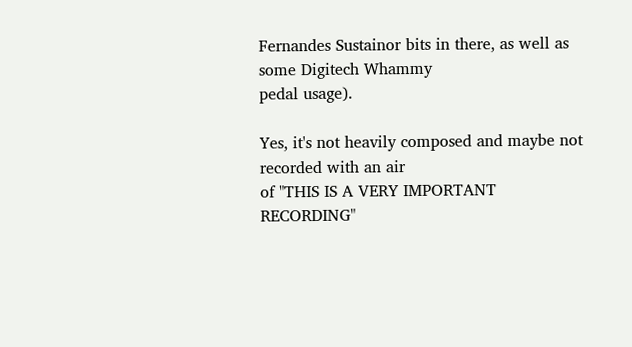Fernandes Sustainor bits in there, as well as some Digitech Whammy
pedal usage).

Yes, it's not heavily composed and maybe not recorded with an air
of "THIS IS A VERY IMPORTANT RECORDING"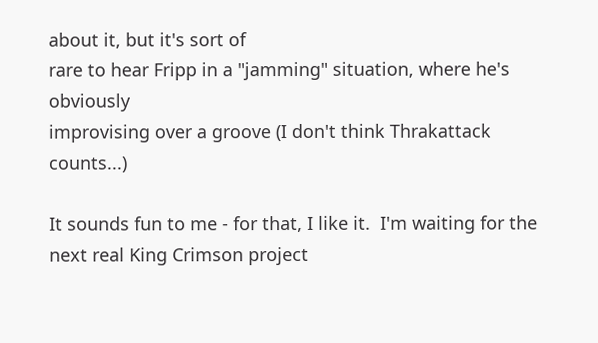about it, but it's sort of
rare to hear Fripp in a "jamming" situation, where he's obviously
improvising over a groove (I don't think Thrakattack counts...)

It sounds fun to me - for that, I like it.  I'm waiting for the
next real King Crimson project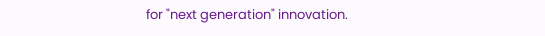for "next generation" innovation.